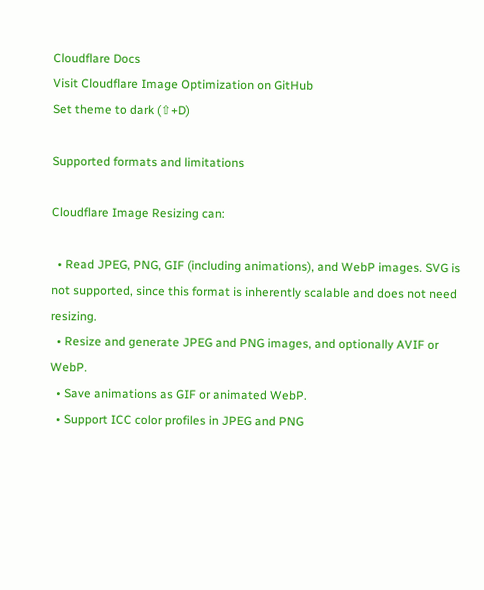Cloudflare Docs
Visit Cloudflare Image Optimization on GitHub
Set theme to dark (⇧+D)

Supported formats and limitations

Cloudflare Image Resizing can:

  • Read JPEG, PNG, GIF (including animations), and WebP images. SVG is not supported, since this format is inherently scalable and does not need resizing.
  • Resize and generate JPEG and PNG images, and optionally AVIF or WebP.
  • Save animations as GIF or animated WebP.
  • Support ICC color profiles in JPEG and PNG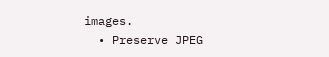images.
  • Preserve JPEG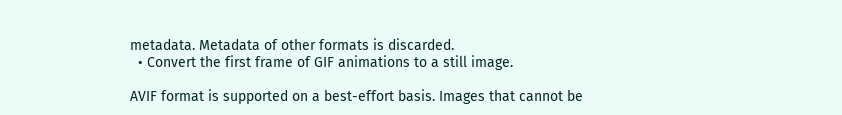metadata. Metadata of other formats is discarded.
  • Convert the first frame of GIF animations to a still image.

AVIF format is supported on a best-effort basis. Images that cannot be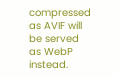compressed as AVIF will be served as WebP instead.